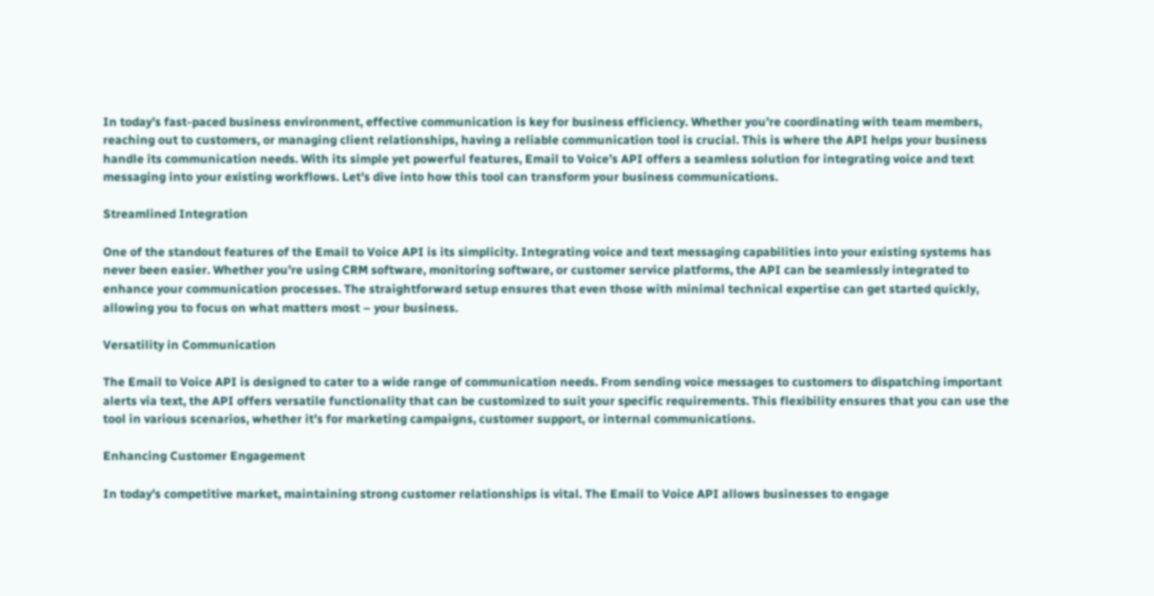In today’s fast-paced business environment, effective communication is key for business efficiency. Whether you’re coordinating with team members, reaching out to customers, or managing client relationships, having a reliable communication tool is crucial. This is where the API helps your business handle its communication needs. With its simple yet powerful features, Email to Voice’s API offers a seamless solution for integrating voice and text messaging into your existing workflows. Let’s dive into how this tool can transform your business communications.

Streamlined Integration

One of the standout features of the Email to Voice API is its simplicity. Integrating voice and text messaging capabilities into your existing systems has never been easier. Whether you’re using CRM software, monitoring software, or customer service platforms, the API can be seamlessly integrated to enhance your communication processes. The straightforward setup ensures that even those with minimal technical expertise can get started quickly, allowing you to focus on what matters most – your business.

Versatility in Communication

The Email to Voice API is designed to cater to a wide range of communication needs. From sending voice messages to customers to dispatching important alerts via text, the API offers versatile functionality that can be customized to suit your specific requirements. This flexibility ensures that you can use the tool in various scenarios, whether it’s for marketing campaigns, customer support, or internal communications.

Enhancing Customer Engagement

In today’s competitive market, maintaining strong customer relationships is vital. The Email to Voice API allows businesses to engage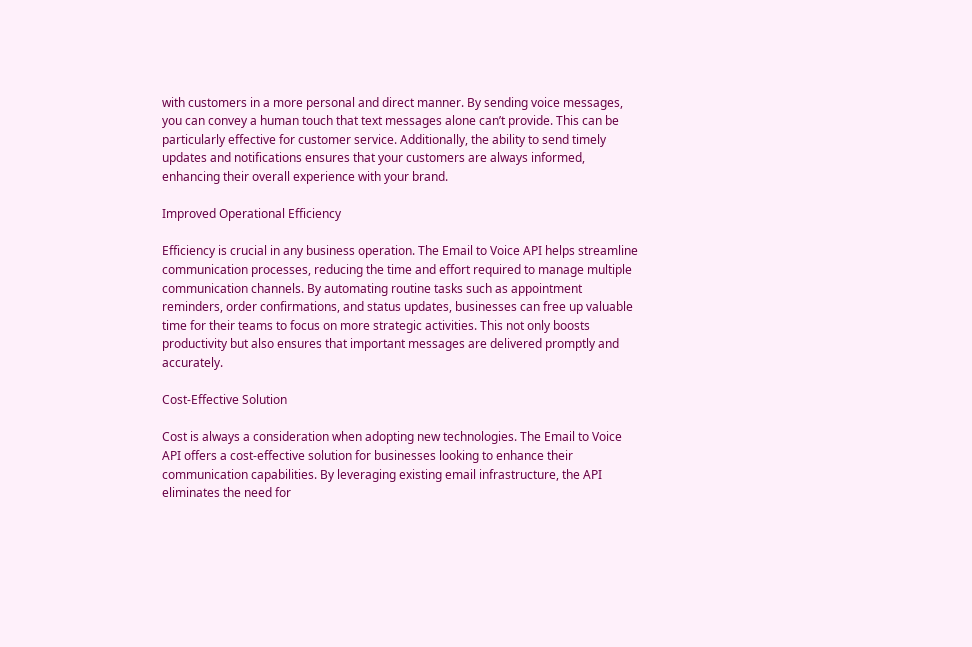with customers in a more personal and direct manner. By sending voice messages, you can convey a human touch that text messages alone can’t provide. This can be particularly effective for customer service. Additionally, the ability to send timely updates and notifications ensures that your customers are always informed, enhancing their overall experience with your brand.

Improved Operational Efficiency

Efficiency is crucial in any business operation. The Email to Voice API helps streamline communication processes, reducing the time and effort required to manage multiple communication channels. By automating routine tasks such as appointment reminders, order confirmations, and status updates, businesses can free up valuable time for their teams to focus on more strategic activities. This not only boosts productivity but also ensures that important messages are delivered promptly and accurately.

Cost-Effective Solution

Cost is always a consideration when adopting new technologies. The Email to Voice API offers a cost-effective solution for businesses looking to enhance their communication capabilities. By leveraging existing email infrastructure, the API eliminates the need for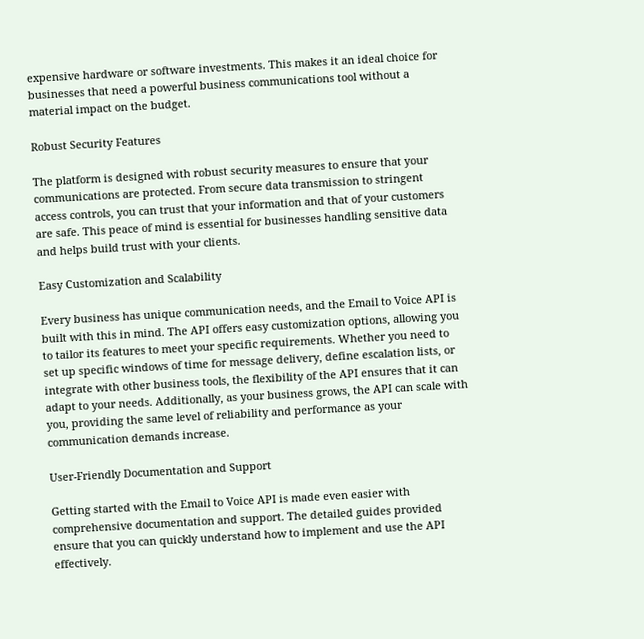expensive hardware or software investments. This makes it an ideal choice for businesses that need a powerful business communications tool without a material impact on the budget.

Robust Security Features

The platform is designed with robust security measures to ensure that your communications are protected. From secure data transmission to stringent access controls, you can trust that your information and that of your customers are safe. This peace of mind is essential for businesses handling sensitive data and helps build trust with your clients.

Easy Customization and Scalability

Every business has unique communication needs, and the Email to Voice API is built with this in mind. The API offers easy customization options, allowing you to tailor its features to meet your specific requirements. Whether you need to set up specific windows of time for message delivery, define escalation lists, or integrate with other business tools, the flexibility of the API ensures that it can adapt to your needs. Additionally, as your business grows, the API can scale with you, providing the same level of reliability and performance as your communication demands increase.

User-Friendly Documentation and Support

Getting started with the Email to Voice API is made even easier with comprehensive documentation and support. The detailed guides provided ensure that you can quickly understand how to implement and use the API effectively.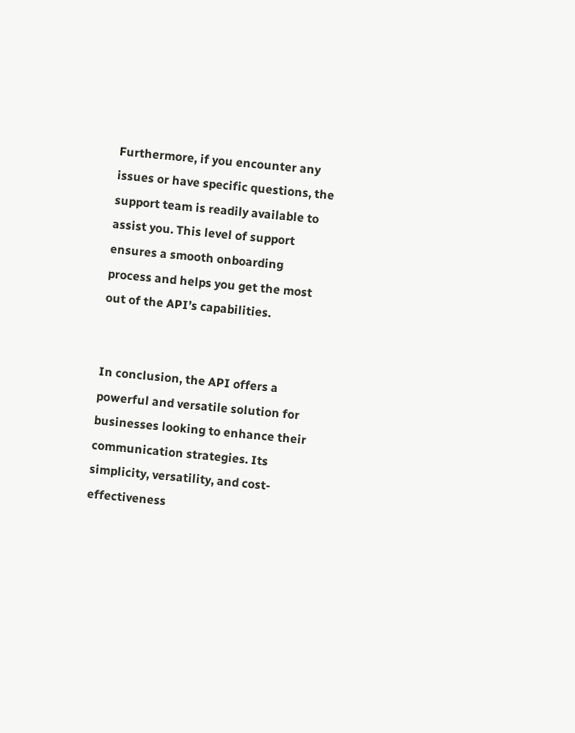Furthermore, if you encounter any issues or have specific questions, the support team is readily available to assist you. This level of support ensures a smooth onboarding process and helps you get the most out of the API’s capabilities.


In conclusion, the API offers a powerful and versatile solution for businesses looking to enhance their communication strategies. Its simplicity, versatility, and cost-effectiveness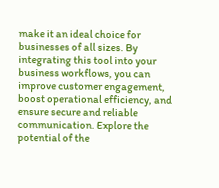make it an ideal choice for businesses of all sizes. By integrating this tool into your business workflows, you can improve customer engagement, boost operational efficiency, and ensure secure and reliable communication. Explore the potential of the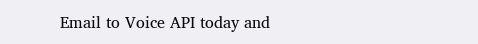Email to Voice API today and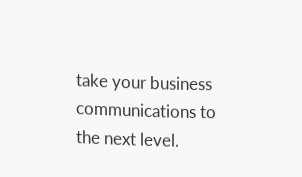take your business communications to the next level.